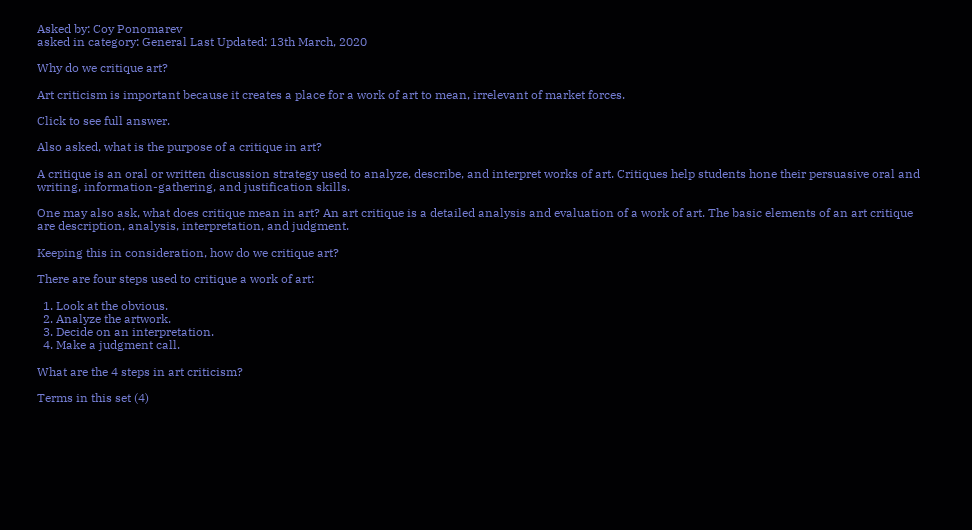Asked by: Coy Ponomarev
asked in category: General Last Updated: 13th March, 2020

Why do we critique art?

Art criticism is important because it creates a place for a work of art to mean, irrelevant of market forces.

Click to see full answer.

Also asked, what is the purpose of a critique in art?

A critique is an oral or written discussion strategy used to analyze, describe, and interpret works of art. Critiques help students hone their persuasive oral and writing, information-gathering, and justification skills.

One may also ask, what does critique mean in art? An art critique is a detailed analysis and evaluation of a work of art. The basic elements of an art critique are description, analysis, interpretation, and judgment.

Keeping this in consideration, how do we critique art?

There are four steps used to critique a work of art:

  1. Look at the obvious.
  2. Analyze the artwork.
  3. Decide on an interpretation.
  4. Make a judgment call.

What are the 4 steps in art criticism?

Terms in this set (4)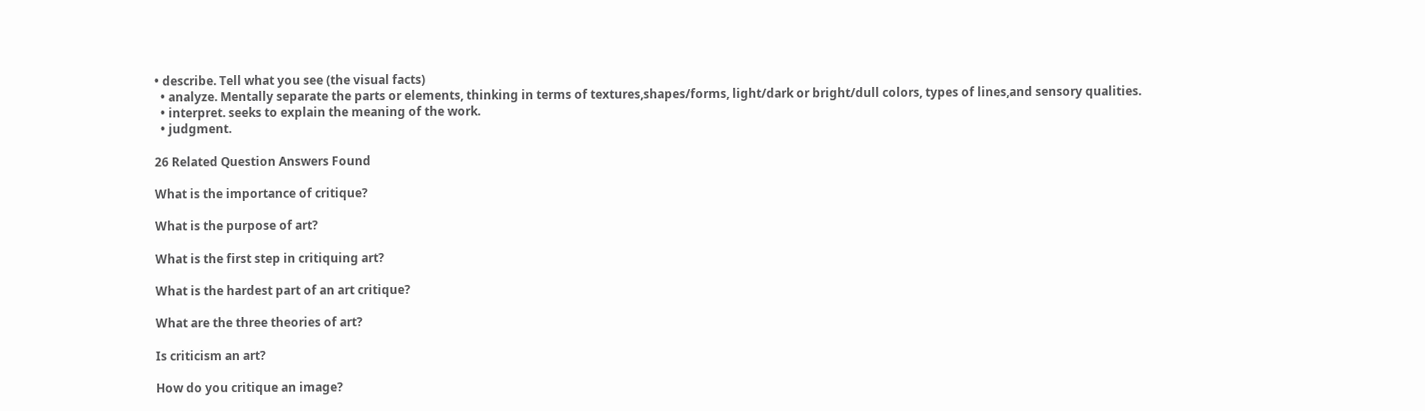• describe. Tell what you see (the visual facts)
  • analyze. Mentally separate the parts or elements, thinking in terms of textures,shapes/forms, light/dark or bright/dull colors, types of lines,and sensory qualities.
  • interpret. seeks to explain the meaning of the work.
  • judgment.

26 Related Question Answers Found

What is the importance of critique?

What is the purpose of art?

What is the first step in critiquing art?

What is the hardest part of an art critique?

What are the three theories of art?

Is criticism an art?

How do you critique an image?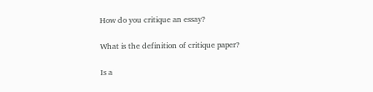How do you critique an essay?

What is the definition of critique paper?

Is a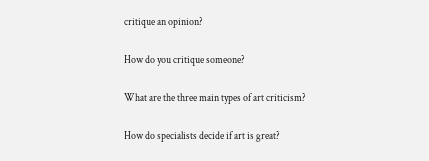critique an opinion?

How do you critique someone?

What are the three main types of art criticism?

How do specialists decide if art is great?